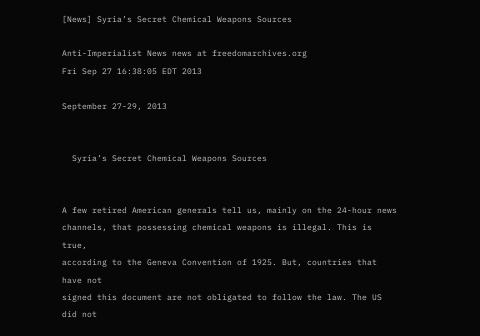[News] Syria’s Secret Chemical Weapons Sources

Anti-Imperialist News news at freedomarchives.org
Fri Sep 27 16:38:05 EDT 2013

September 27-29, 2013


  Syria’s Secret Chemical Weapons Sources


A few retired American generals tell us, mainly on the 24-hour news
channels, that possessing chemical weapons is illegal. This is true,
according to the Geneva Convention of 1925. But, countries that have not
signed this document are not obligated to follow the law. The US did not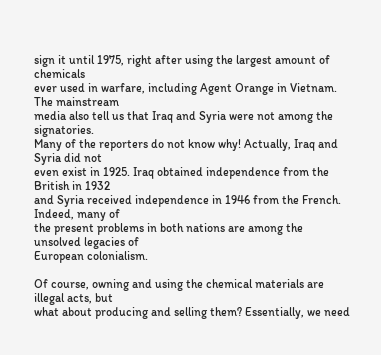sign it until 1975, right after using the largest amount of chemicals
ever used in warfare, including Agent Orange in Vietnam. The mainstream
media also tell us that Iraq and Syria were not among the signatories.
Many of the reporters do not know why! Actually, Iraq and Syria did not
even exist in 1925. Iraq obtained independence from the British in 1932
and Syria received independence in 1946 from the French. Indeed, many of
the present problems in both nations are among the unsolved legacies of
European colonialism.

Of course, owning and using the chemical materials are illegal acts, but
what about producing and selling them? Essentially, we need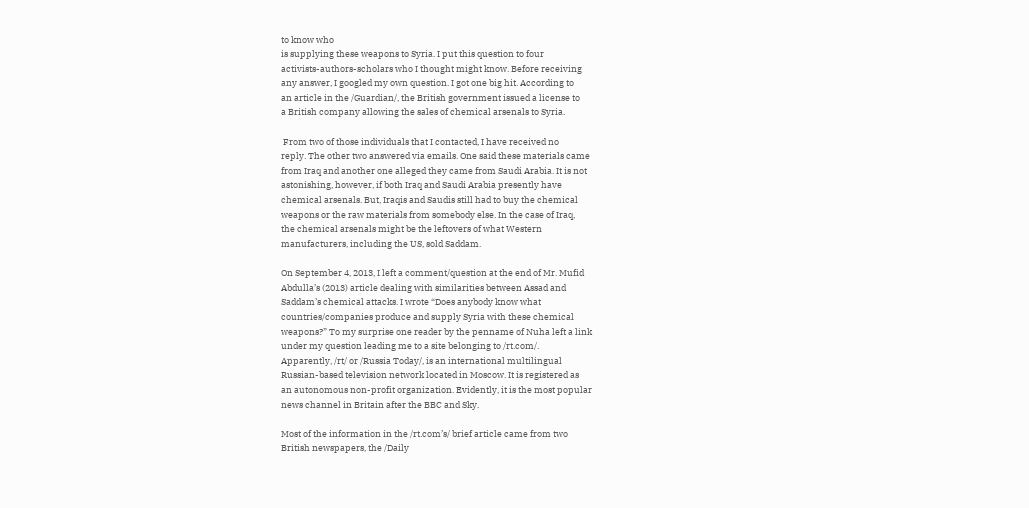to know who
is supplying these weapons to Syria. I put this question to four
activists-authors-scholars who I thought might know. Before receiving
any answer, I googled my own question. I got one big hit. According to
an article in the /Guardian/, the British government issued a license to
a British company allowing the sales of chemical arsenals to Syria.

 From two of those individuals that I contacted, I have received no
reply. The other two answered via emails. One said these materials came
from Iraq and another one alleged they came from Saudi Arabia. It is not
astonishing, however, if both Iraq and Saudi Arabia presently have
chemical arsenals. But, Iraqis and Saudis still had to buy the chemical
weapons or the raw materials from somebody else. In the case of Iraq,
the chemical arsenals might be the leftovers of what Western
manufacturers, including the US, sold Saddam.

On September 4, 2013, I left a comment/question at the end of Mr. Mufid
Abdulla’s (2013) article dealing with similarities between Assad and
Saddam’s chemical attacks. I wrote “Does anybody know what
countries/companies produce and supply Syria with these chemical
weapons?” To my surprise one reader by the penname of Nuha left a link
under my question leading me to a site belonging to /rt.com/.
Apparently, /rt/ or /Russia Today/, is an international multilingual
Russian-based television network located in Moscow. It is registered as
an autonomous non-profit organization. Evidently, it is the most popular
news channel in Britain after the BBC and Sky.

Most of the information in the /rt.com’s/ brief article came from two
British newspapers, the /Daily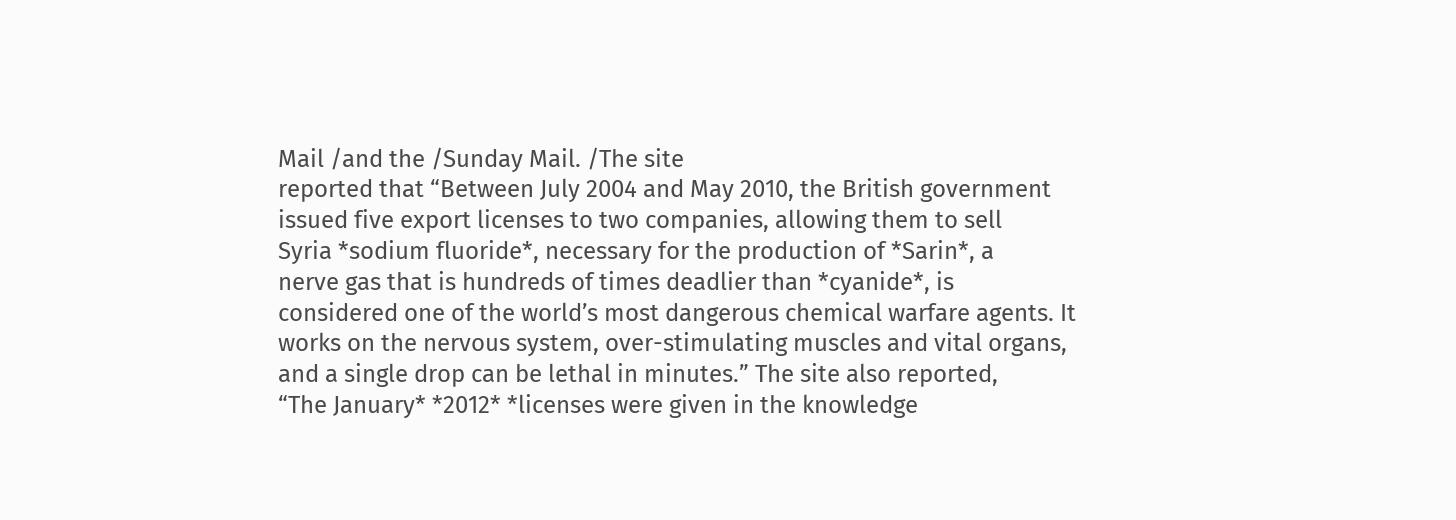Mail /and the /Sunday Mail. /The site
reported that “Between July 2004 and May 2010, the British government
issued five export licenses to two companies, allowing them to sell
Syria *sodium fluoride*, necessary for the production of *Sarin*, a
nerve gas that is hundreds of times deadlier than *cyanide*, is
considered one of the world’s most dangerous chemical warfare agents. It
works on the nervous system, over-stimulating muscles and vital organs,
and a single drop can be lethal in minutes.” The site also reported,
“The January* *2012* *licenses were given in the knowledge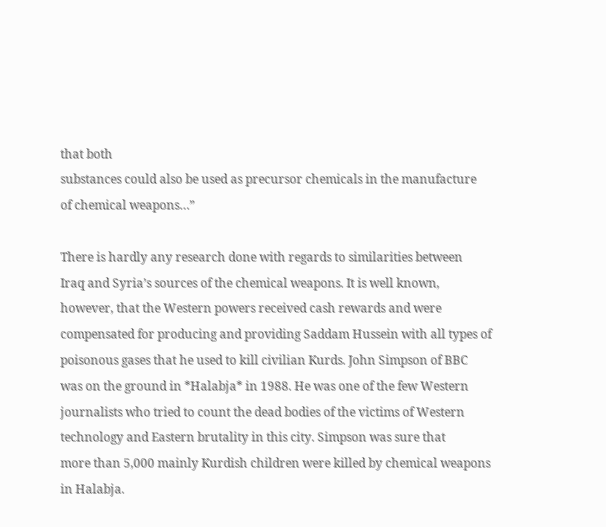that both
substances could also be used as precursor chemicals in the manufacture
of chemical weapons…”

There is hardly any research done with regards to similarities between
Iraq and Syria’s sources of the chemical weapons. It is well known,
however, that the Western powers received cash rewards and were
compensated for producing and providing Saddam Hussein with all types of
poisonous gases that he used to kill civilian Kurds. John Simpson of BBC
was on the ground in *Halabja* in 1988. He was one of the few Western
journalists who tried to count the dead bodies of the victims of Western
technology and Eastern brutality in this city. Simpson was sure that
more than 5,000 mainly Kurdish children were killed by chemical weapons
in Halabja.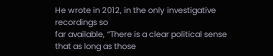He wrote in 2012, in the only investigative recordings so
far available, “There is a clear political sense that as long as those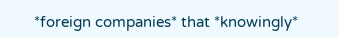*foreign companies* that *knowingly*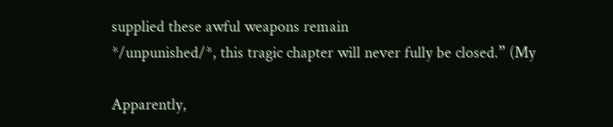supplied these awful weapons remain
*/unpunished/*, this tragic chapter will never fully be closed.” (My

Apparently,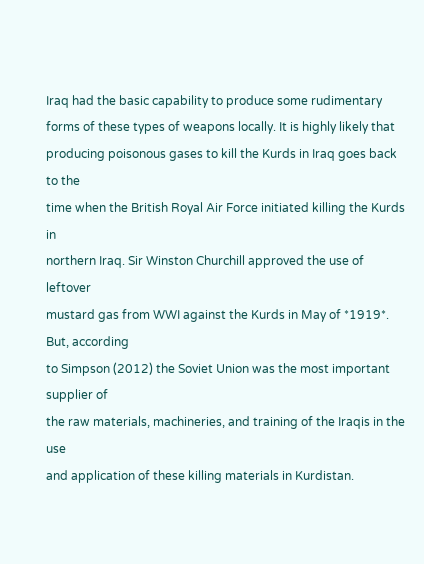Iraq had the basic capability to produce some rudimentary
forms of these types of weapons locally. It is highly likely that
producing poisonous gases to kill the Kurds in Iraq goes back to the
time when the British Royal Air Force initiated killing the Kurds in
northern Iraq. Sir Winston Churchill approved the use of leftover
mustard gas from WWI against the Kurds in May of *1919*. But, according
to Simpson (2012) the Soviet Union was the most important supplier of
the raw materials, machineries, and training of the Iraqis in the use
and application of these killing materials in Kurdistan.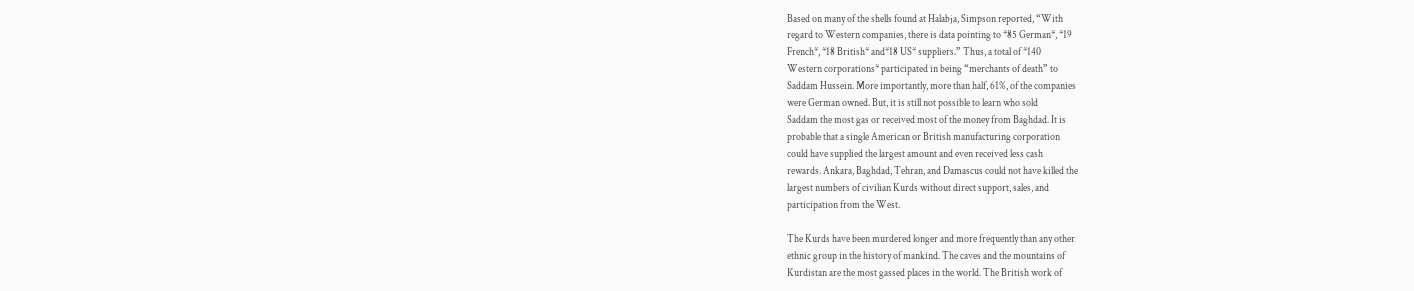Based on many of the shells found at Halabja, Simpson reported, “With
regard to Western companies, there is data pointing to *85 German*, *19
French*, *18 British* and*18 US* suppliers.” Thus, a total of *140
Western corporations* participated in being “merchants of death” to
Saddam Hussein. More importantly, more than half, 61%, of the companies
were German owned. But, it is still not possible to learn who sold
Saddam the most gas or received most of the money from Baghdad. It is
probable that a single American or British manufacturing corporation
could have supplied the largest amount and even received less cash
rewards. Ankara, Baghdad, Tehran, and Damascus could not have killed the
largest numbers of civilian Kurds without direct support, sales, and
participation from the West.

The Kurds have been murdered longer and more frequently than any other
ethnic group in the history of mankind. The caves and the mountains of
Kurdistan are the most gassed places in the world. The British work of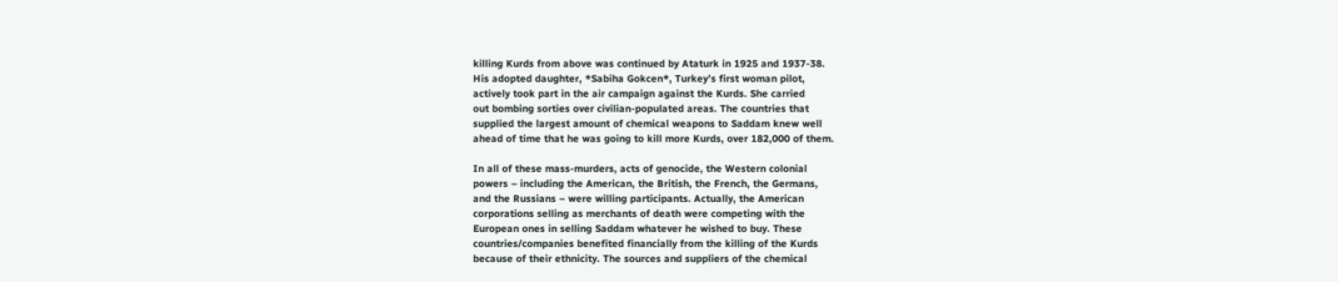killing Kurds from above was continued by Ataturk in 1925 and 1937-38.
His adopted daughter, *Sabiha Gokcen*, Turkey’s first woman pilot,
actively took part in the air campaign against the Kurds. She carried
out bombing sorties over civilian-populated areas. The countries that
supplied the largest amount of chemical weapons to Saddam knew well
ahead of time that he was going to kill more Kurds, over 182,000 of them.

In all of these mass-murders, acts of genocide, the Western colonial
powers – including the American, the British, the French, the Germans,
and the Russians – were willing participants. Actually, the American
corporations selling as merchants of death were competing with the
European ones in selling Saddam whatever he wished to buy. These
countries/companies benefited financially from the killing of the Kurds
because of their ethnicity. The sources and suppliers of the chemical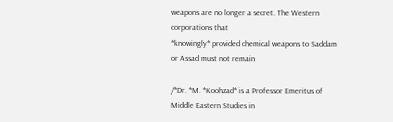weapons are no longer a secret. The Western corporations that
*knowingly* provided chemical weapons to Saddam or Assad must not remain

/*Dr. *M. *Koohzad* is a Professor Emeritus of Middle Eastern Studies in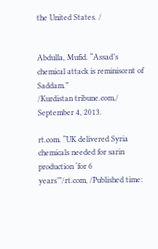the United States. /


Abdulla, Mufid. “Assad’s chemical attack is reminiscent of Saddam.”
/Kurdistan tribune.com,/ September 4, 2013.

rt.com. “UK delivered Syria chemicals needed for sarin production ‘for 6
years’”/rt.com, /Published time: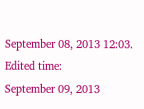September 08, 2013 12:03. Edited time:
September 09, 2013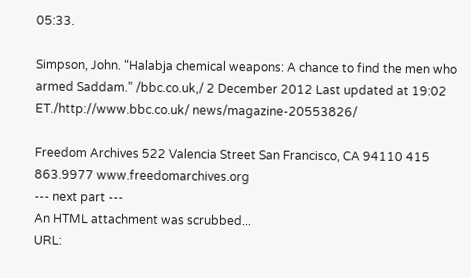05:33.

Simpson, John. “Halabja chemical weapons: A chance to find the men who
armed Saddam.” /bbc.co.uk,/ 2 December 2012 Last updated at 19:02
ET./http://www.bbc.co.uk/ news/magazine-20553826/

Freedom Archives 522 Valencia Street San Francisco, CA 94110 415
863.9977 www.freedomarchives.org
--- next part ---
An HTML attachment was scrubbed...
URL: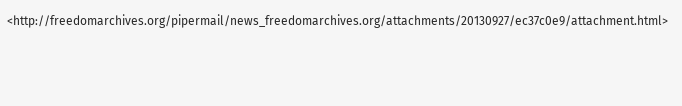<http://freedomarchives.org/pipermail/news_freedomarchives.org/attachments/20130927/ec37c0e9/attachment.html>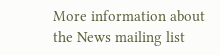More information about the News mailing list